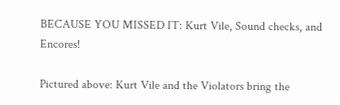BECAUSE YOU MISSED IT: Kurt Vile, Sound checks, and Encores!

Pictured above: Kurt Vile and the Violators bring the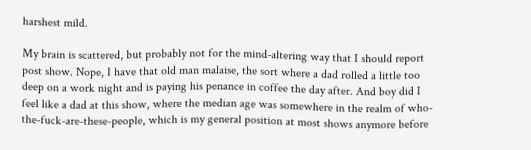harshest mild.

My brain is scattered, but probably not for the mind-altering way that I should report post show. Nope, I have that old man malaise, the sort where a dad rolled a little too deep on a work night and is paying his penance in coffee the day after. And boy did I feel like a dad at this show, where the median age was somewhere in the realm of who-the-fuck-are-these-people, which is my general position at most shows anymore before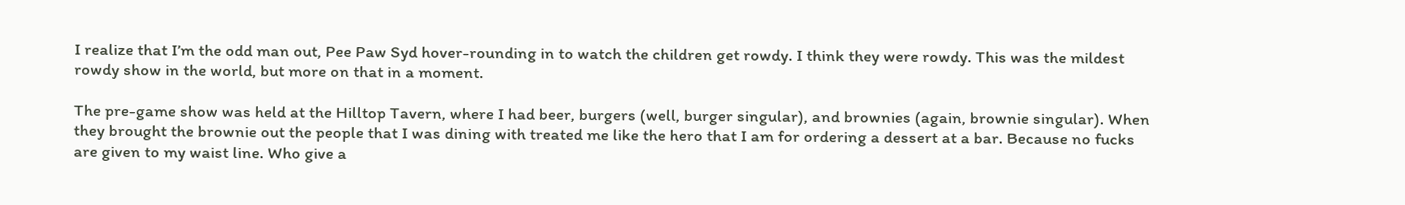I realize that I’m the odd man out, Pee Paw Syd hover-rounding in to watch the children get rowdy. I think they were rowdy. This was the mildest rowdy show in the world, but more on that in a moment.

The pre-game show was held at the Hilltop Tavern, where I had beer, burgers (well, burger singular), and brownies (again, brownie singular). When they brought the brownie out the people that I was dining with treated me like the hero that I am for ordering a dessert at a bar. Because no fucks are given to my waist line. Who give a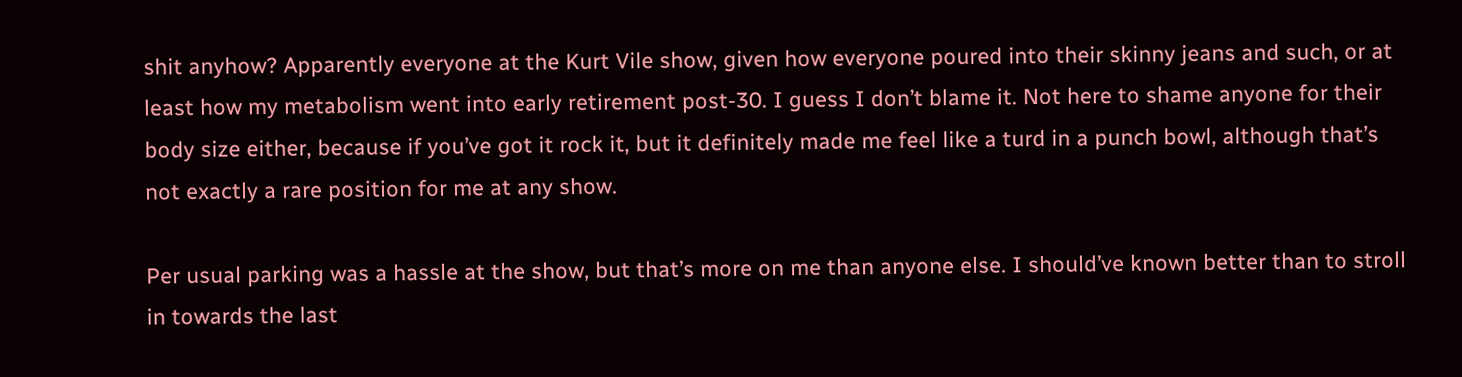shit anyhow? Apparently everyone at the Kurt Vile show, given how everyone poured into their skinny jeans and such, or at least how my metabolism went into early retirement post-30. I guess I don’t blame it. Not here to shame anyone for their body size either, because if you’ve got it rock it, but it definitely made me feel like a turd in a punch bowl, although that’s not exactly a rare position for me at any show.

Per usual parking was a hassle at the show, but that’s more on me than anyone else. I should’ve known better than to stroll in towards the last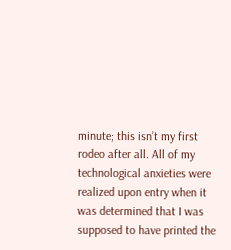minute; this isn’t my first rodeo after all. All of my technological anxieties were realized upon entry when it was determined that I was supposed to have printed the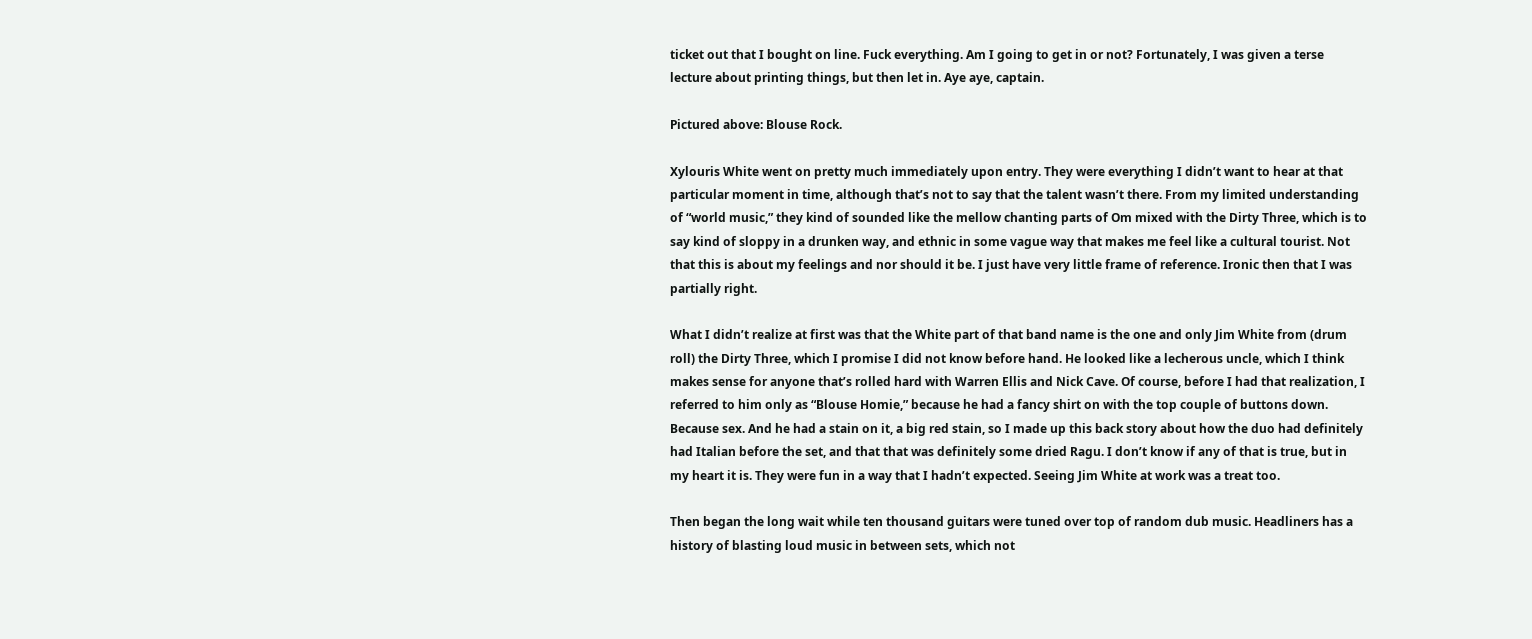ticket out that I bought on line. Fuck everything. Am I going to get in or not? Fortunately, I was given a terse lecture about printing things, but then let in. Aye aye, captain.

Pictured above: Blouse Rock.

Xylouris White went on pretty much immediately upon entry. They were everything I didn’t want to hear at that particular moment in time, although that’s not to say that the talent wasn’t there. From my limited understanding of “world music,” they kind of sounded like the mellow chanting parts of Om mixed with the Dirty Three, which is to say kind of sloppy in a drunken way, and ethnic in some vague way that makes me feel like a cultural tourist. Not that this is about my feelings and nor should it be. I just have very little frame of reference. Ironic then that I was partially right.

What I didn’t realize at first was that the White part of that band name is the one and only Jim White from (drum roll) the Dirty Three, which I promise I did not know before hand. He looked like a lecherous uncle, which I think makes sense for anyone that’s rolled hard with Warren Ellis and Nick Cave. Of course, before I had that realization, I referred to him only as “Blouse Homie,” because he had a fancy shirt on with the top couple of buttons down. Because sex. And he had a stain on it, a big red stain, so I made up this back story about how the duo had definitely had Italian before the set, and that that was definitely some dried Ragu. I don’t know if any of that is true, but in my heart it is. They were fun in a way that I hadn’t expected. Seeing Jim White at work was a treat too.

Then began the long wait while ten thousand guitars were tuned over top of random dub music. Headliners has a history of blasting loud music in between sets, which not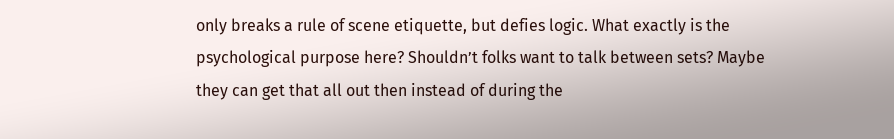only breaks a rule of scene etiquette, but defies logic. What exactly is the psychological purpose here? Shouldn’t folks want to talk between sets? Maybe they can get that all out then instead of during the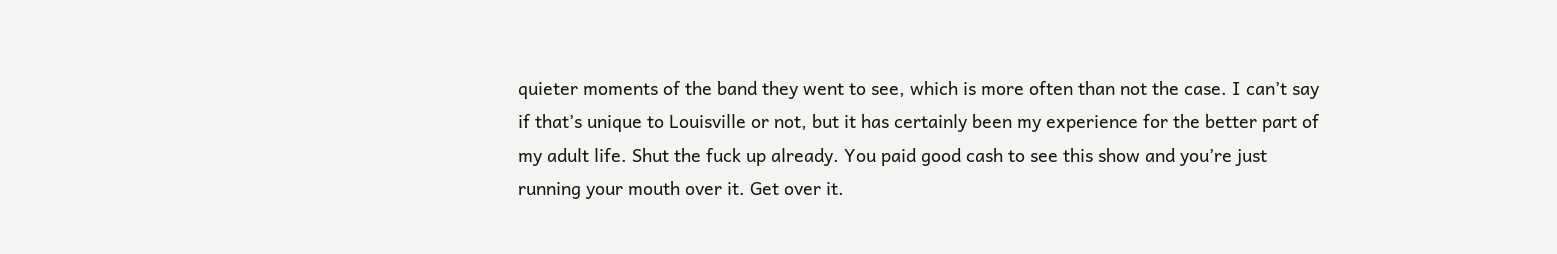quieter moments of the band they went to see, which is more often than not the case. I can’t say if that’s unique to Louisville or not, but it has certainly been my experience for the better part of my adult life. Shut the fuck up already. You paid good cash to see this show and you’re just running your mouth over it. Get over it.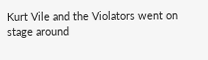Kurt Vile and the Violators went on stage around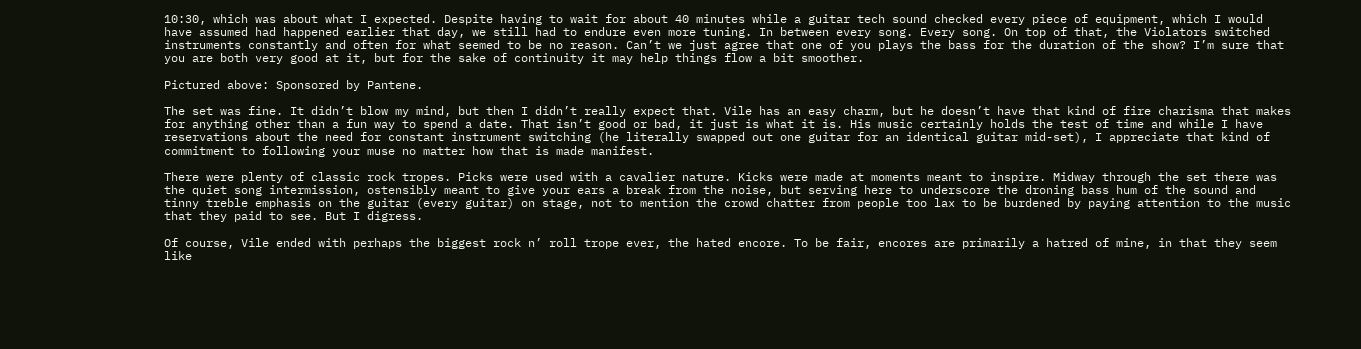10:30, which was about what I expected. Despite having to wait for about 40 minutes while a guitar tech sound checked every piece of equipment, which I would have assumed had happened earlier that day, we still had to endure even more tuning. In between every song. Every song. On top of that, the Violators switched instruments constantly and often for what seemed to be no reason. Can’t we just agree that one of you plays the bass for the duration of the show? I’m sure that you are both very good at it, but for the sake of continuity it may help things flow a bit smoother.

Pictured above: Sponsored by Pantene.

The set was fine. It didn’t blow my mind, but then I didn’t really expect that. Vile has an easy charm, but he doesn’t have that kind of fire charisma that makes for anything other than a fun way to spend a date. That isn’t good or bad, it just is what it is. His music certainly holds the test of time and while I have reservations about the need for constant instrument switching (he literally swapped out one guitar for an identical guitar mid-set), I appreciate that kind of commitment to following your muse no matter how that is made manifest.

There were plenty of classic rock tropes. Picks were used with a cavalier nature. Kicks were made at moments meant to inspire. Midway through the set there was the quiet song intermission, ostensibly meant to give your ears a break from the noise, but serving here to underscore the droning bass hum of the sound and tinny treble emphasis on the guitar (every guitar) on stage, not to mention the crowd chatter from people too lax to be burdened by paying attention to the music that they paid to see. But I digress.

Of course, Vile ended with perhaps the biggest rock n’ roll trope ever, the hated encore. To be fair, encores are primarily a hatred of mine, in that they seem like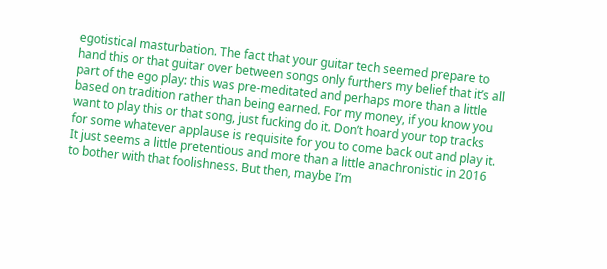egotistical masturbation. The fact that your guitar tech seemed prepare to hand this or that guitar over between songs only furthers my belief that it’s all part of the ego play: this was pre-meditated and perhaps more than a little based on tradition rather than being earned. For my money, if you know you want to play this or that song, just fucking do it. Don’t hoard your top tracks for some whatever applause is requisite for you to come back out and play it. It just seems a little pretentious and more than a little anachronistic in 2016 to bother with that foolishness. But then, maybe I’m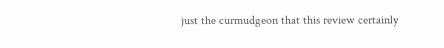just the curmudgeon that this review certainly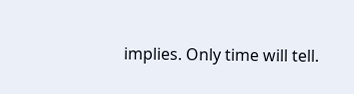implies. Only time will tell.